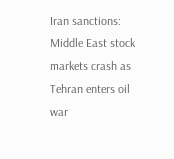Iran sanctions: Middle East stock markets crash as Tehran enters oil war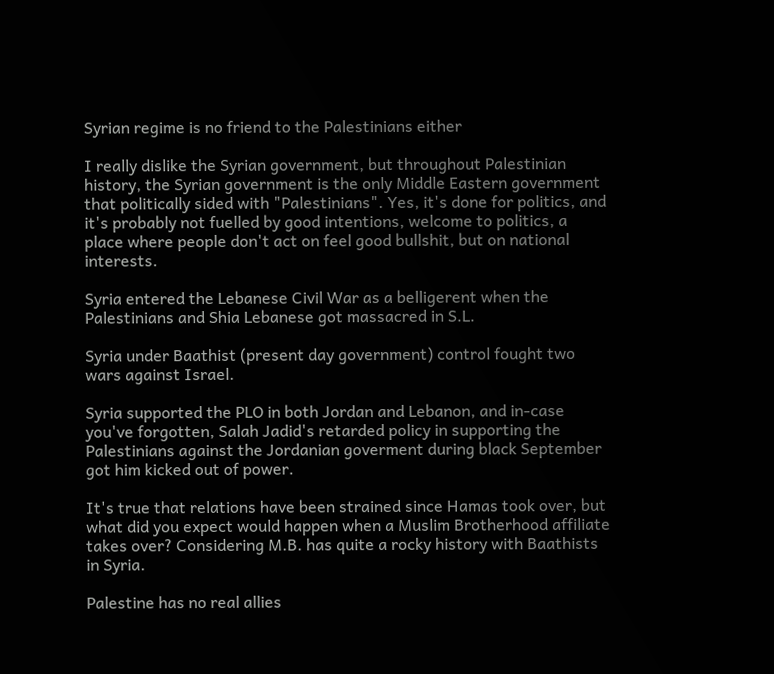Syrian regime is no friend to the Palestinians either

I really dislike the Syrian government, but throughout Palestinian history, the Syrian government is the only Middle Eastern government that politically sided with "Palestinians". Yes, it's done for politics, and it's probably not fuelled by good intentions, welcome to politics, a place where people don't act on feel good bullshit, but on national interests.

Syria entered the Lebanese Civil War as a belligerent when the Palestinians and Shia Lebanese got massacred in S.L.

Syria under Baathist (present day government) control fought two wars against Israel.

Syria supported the PLO in both Jordan and Lebanon, and in-case you've forgotten, Salah Jadid's retarded policy in supporting the Palestinians against the Jordanian goverment during black September got him kicked out of power.

It's true that relations have been strained since Hamas took over, but what did you expect would happen when a Muslim Brotherhood affiliate takes over? Considering M.B. has quite a rocky history with Baathists in Syria.

Palestine has no real allies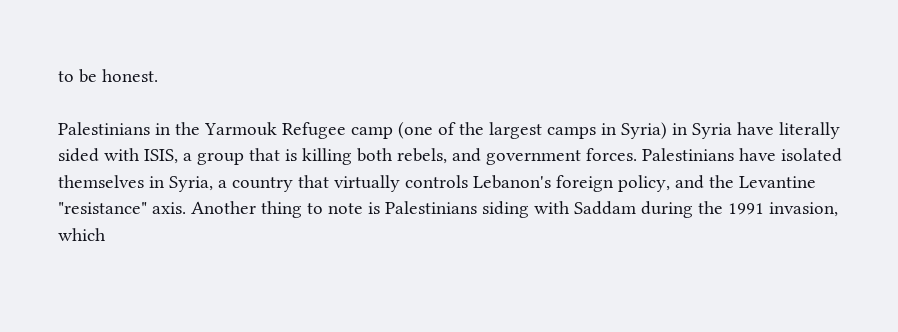to be honest.

Palestinians in the Yarmouk Refugee camp (one of the largest camps in Syria) in Syria have literally sided with ISIS, a group that is killing both rebels, and government forces. Palestinians have isolated themselves in Syria, a country that virtually controls Lebanon's foreign policy, and the Levantine "resistance" axis. Another thing to note is Palestinians siding with Saddam during the 1991 invasion, which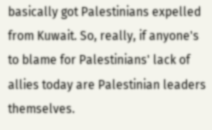basically got Palestinians expelled from Kuwait. So, really, if anyone's to blame for Palestinians' lack of allies today are Palestinian leaders themselves.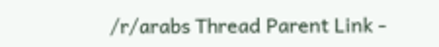/r/arabs Thread Parent Link -